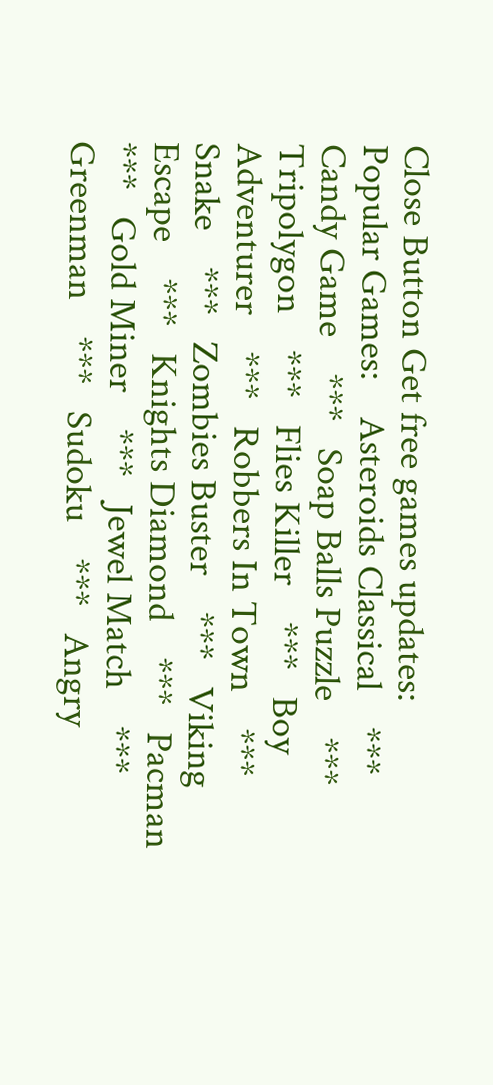Close Button Get free games updates:
Popular Games:    Asteroids Classical    ***   Candy Game    ***   Soap Balls Puzzle    ***   Tripolygon    ***   Flies Killer    ***   Boy Adventurer    ***   Robbers In Town    ***   Snake    ***   Zombies Buster    ***   Viking Escape    ***   Knights Diamond    ***   Pacman    ***   Gold Miner    ***   Jewel Match    ***   Greenman    ***   Sudoku    ***   Angry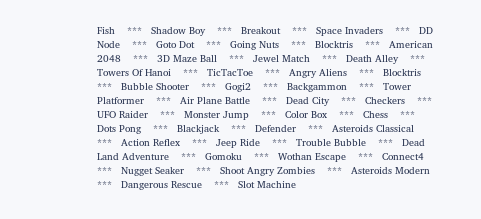Fish    ***   Shadow Boy    ***   Breakout    ***   Space Invaders    ***   DD Node    ***   Goto Dot    ***   Going Nuts    ***   Blocktris    ***   American 2048    ***   3D Maze Ball    ***   Jewel Match    ***   Death Alley    ***   Towers Of Hanoi    ***   TicTacToe    ***   Angry Aliens    ***   Blocktris    ***   Bubble Shooter    ***   Gogi2    ***   Backgammon    ***   Tower Platformer    ***   Air Plane Battle    ***   Dead City    ***   Checkers    ***   UFO Raider    ***   Monster Jump    ***   Color Box    ***   Chess    ***   Dots Pong    ***   Blackjack    ***   Defender    ***   Asteroids Classical    ***   Action Reflex    ***   Jeep Ride    ***   Trouble Bubble    ***   Dead Land Adventure    ***   Gomoku    ***   Wothan Escape    ***   Connect4    ***   Nugget Seaker    ***   Shoot Angry Zombies    ***   Asteroids Modern    ***   Dangerous Rescue    ***   Slot Machine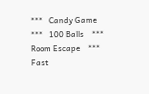***   Candy Game    ***   100 Balls    ***   Room Escape    ***   Fast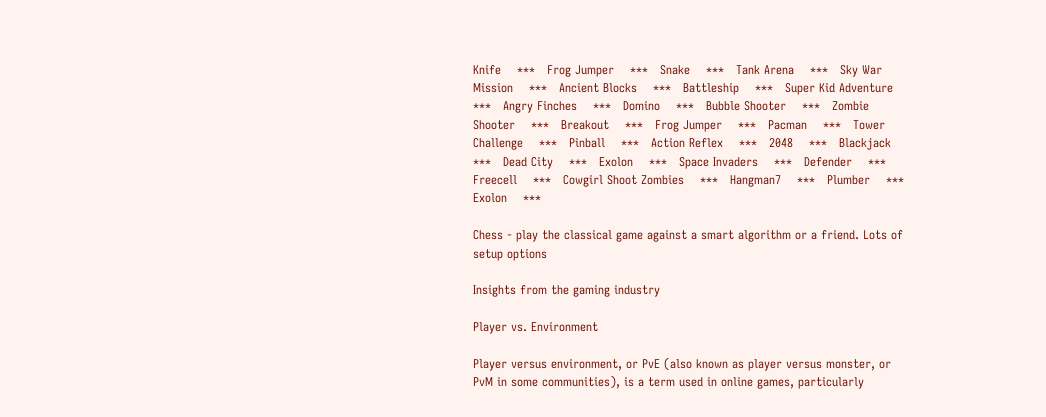Knife    ***   Frog Jumper    ***   Snake    ***   Tank Arena    ***   Sky War Mission    ***   Ancient Blocks    ***   Battleship    ***   Super Kid Adventure    ***   Angry Finches    ***   Domino    ***   Bubble Shooter    ***   Zombie Shooter    ***   Breakout    ***   Frog Jumper    ***   Pacman    ***   Tower Challenge    ***   Pinball    ***   Action Reflex    ***   2048    ***   Blackjack    ***   Dead City    ***   Exolon    ***   Space Invaders    ***   Defender    ***   Freecell    ***   Cowgirl Shoot Zombies    ***   Hangman7    ***   Plumber    ***   Exolon    ***

Chess - play the classical game against a smart algorithm or a friend. Lots of setup options

Insights from the gaming industry

Player vs. Environment

Player versus environment, or PvE (also known as player versus monster, or PvM in some communities), is a term used in online games, particularly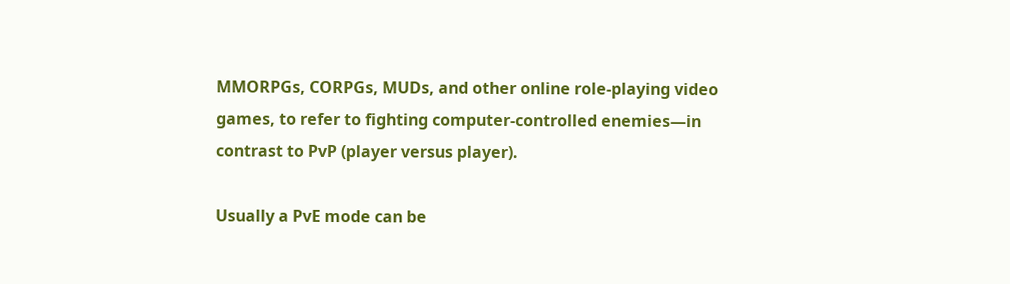MMORPGs, CORPGs, MUDs, and other online role-playing video games, to refer to fighting computer-controlled enemies—in contrast to PvP (player versus player).

Usually a PvE mode can be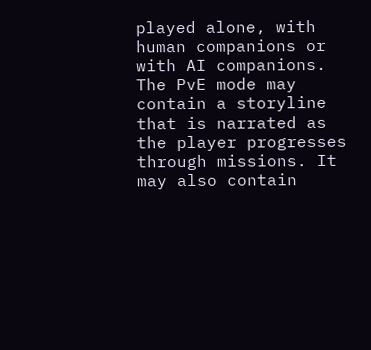played alone, with human companions or with AI companions. The PvE mode may contain a storyline that is narrated as the player progresses through missions. It may also contain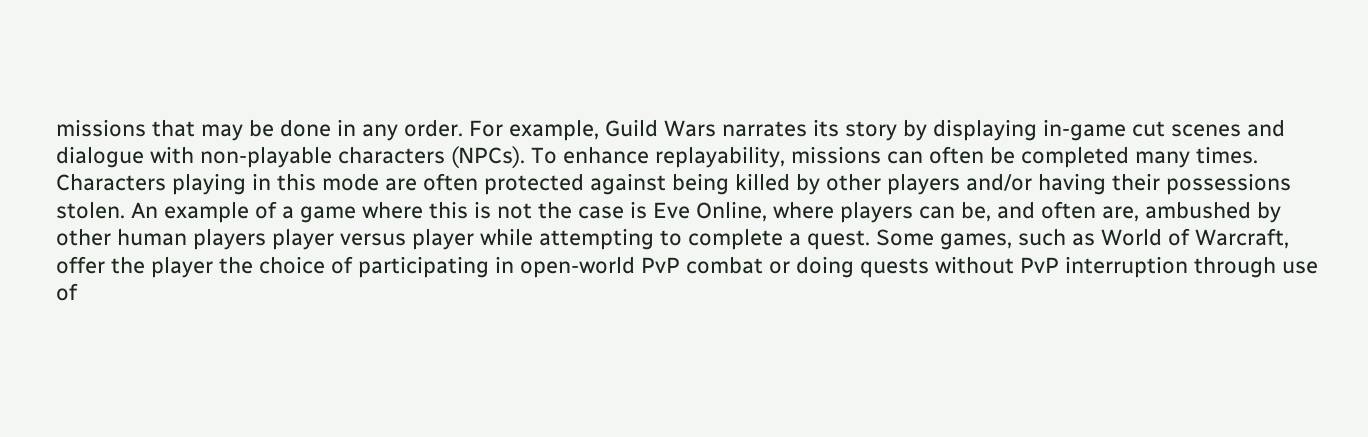missions that may be done in any order. For example, Guild Wars narrates its story by displaying in-game cut scenes and dialogue with non-playable characters (NPCs). To enhance replayability, missions can often be completed many times. Characters playing in this mode are often protected against being killed by other players and/or having their possessions stolen. An example of a game where this is not the case is Eve Online, where players can be, and often are, ambushed by other human players player versus player while attempting to complete a quest. Some games, such as World of Warcraft, offer the player the choice of participating in open-world PvP combat or doing quests without PvP interruption through use of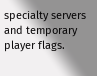specialty servers and temporary player flags.